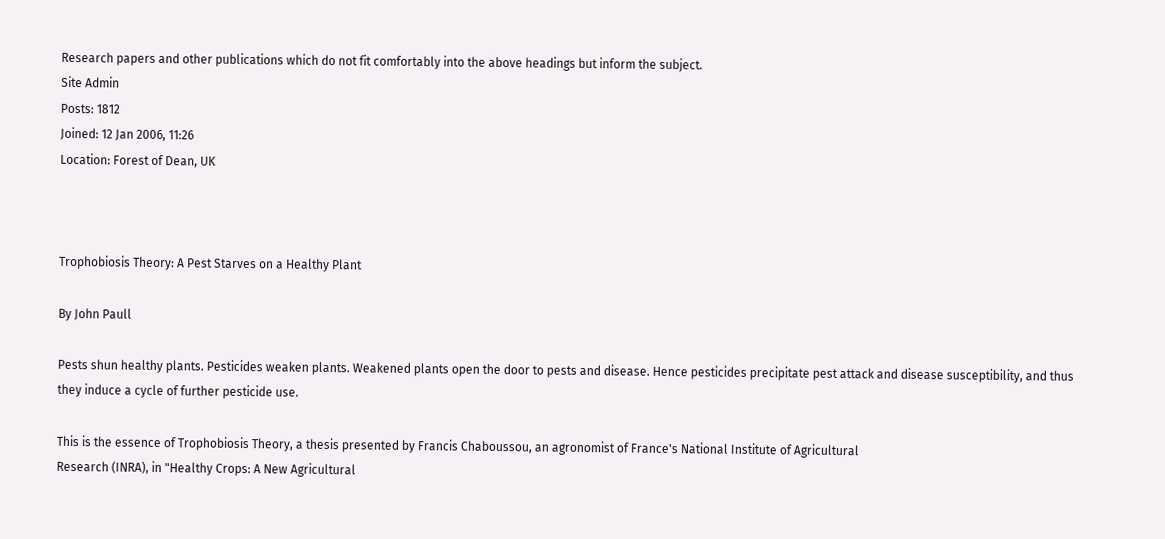Research papers and other publications which do not fit comfortably into the above headings but inform the subject.
Site Admin
Posts: 1812
Joined: 12 Jan 2006, 11:26
Location: Forest of Dean, UK



Trophobiosis Theory: A Pest Starves on a Healthy Plant

By John Paull

Pests shun healthy plants. Pesticides weaken plants. Weakened plants open the door to pests and disease. Hence pesticides precipitate pest attack and disease susceptibility, and thus they induce a cycle of further pesticide use.

This is the essence of Trophobiosis Theory, a thesis presented by Francis Chaboussou, an agronomist of France's National Institute of Agricultural
Research (INRA), in "Healthy Crops: A New Agricultural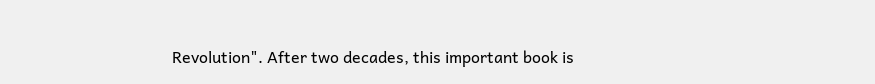Revolution". After two decades, this important book is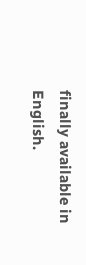finally available in English.